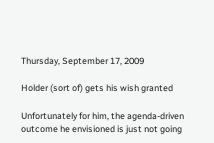Thursday, September 17, 2009

Holder (sort of) gets his wish granted

Unfortunately for him, the agenda-driven outcome he envisioned is just not going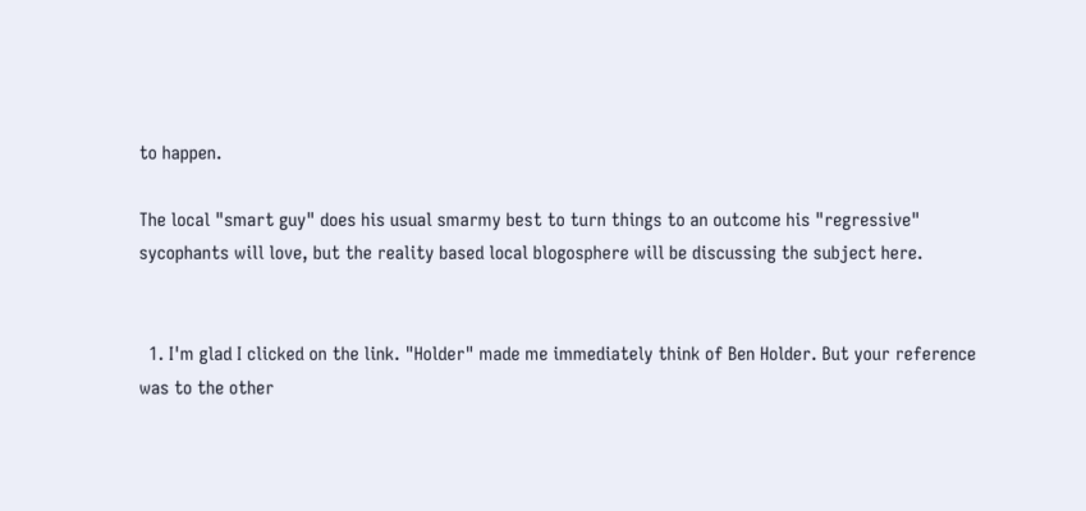to happen.

The local "smart guy" does his usual smarmy best to turn things to an outcome his "regressive" sycophants will love, but the reality based local blogosphere will be discussing the subject here.


  1. I'm glad I clicked on the link. "Holder" made me immediately think of Ben Holder. But your reference was to the other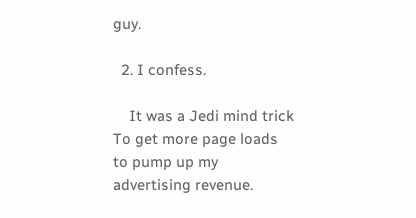guy.

  2. I confess.

    It was a Jedi mind trick To get more page loads to pump up my advertising revenue.